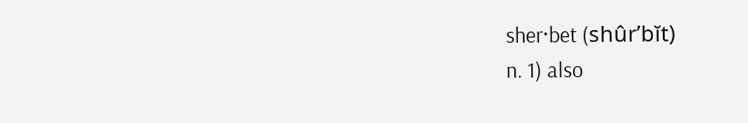sher·bet (shûr’bĭt)
n. 1) also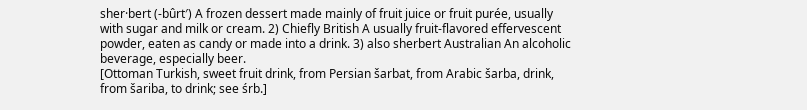sher·bert (-bûrt′) A frozen dessert made mainly of fruit juice or fruit purée, usually with sugar and milk or cream. 2) Chiefly British A usually fruit-flavored effervescent powder, eaten as candy or made into a drink. 3) also sherbert Australian An alcoholic beverage, especially beer.
[Ottoman Turkish, sweet fruit drink, from Persian šarbat, from Arabic šarba, drink, from šariba, to drink; see śrb.]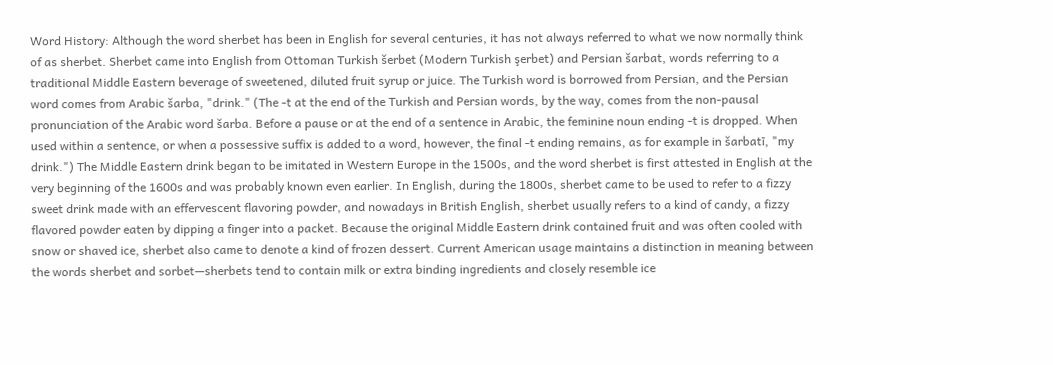Word History: Although the word sherbet has been in English for several centuries, it has not always referred to what we now normally think of as sherbet. Sherbet came into English from Ottoman Turkish šerbet (Modern Turkish şerbet) and Persian šarbat, words referring to a traditional Middle Eastern beverage of sweetened, diluted fruit syrup or juice. The Turkish word is borrowed from Persian, and the Persian word comes from Arabic šarba, "drink." (The -t at the end of the Turkish and Persian words, by the way, comes from the non-pausal pronunciation of the Arabic word šarba. Before a pause or at the end of a sentence in Arabic, the feminine noun ending -t is dropped. When used within a sentence, or when a possessive suffix is added to a word, however, the final -t ending remains, as for example in šarbatī, "my drink.") The Middle Eastern drink began to be imitated in Western Europe in the 1500s, and the word sherbet is first attested in English at the very beginning of the 1600s and was probably known even earlier. In English, during the 1800s, sherbet came to be used to refer to a fizzy sweet drink made with an effervescent flavoring powder, and nowadays in British English, sherbet usually refers to a kind of candy, a fizzy flavored powder eaten by dipping a finger into a packet. Because the original Middle Eastern drink contained fruit and was often cooled with snow or shaved ice, sherbet also came to denote a kind of frozen dessert. Current American usage maintains a distinction in meaning between the words sherbet and sorbet—sherbets tend to contain milk or extra binding ingredients and closely resemble ice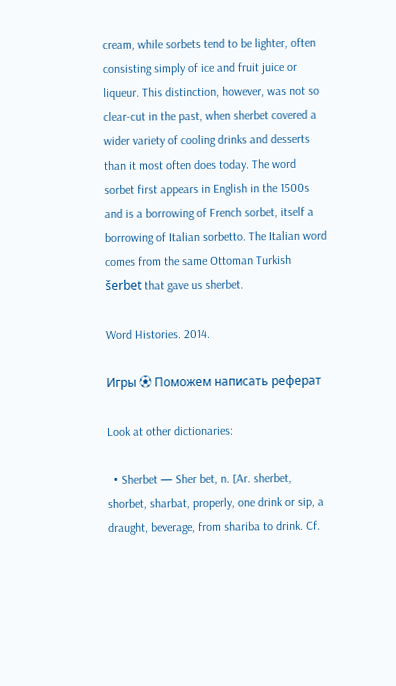cream, while sorbets tend to be lighter, often consisting simply of ice and fruit juice or liqueur. This distinction, however, was not so clear-cut in the past, when sherbet covered a wider variety of cooling drinks and desserts than it most often does today. The word sorbet first appears in English in the 1500s and is a borrowing of French sorbet, itself a borrowing of Italian sorbetto. The Italian word comes from the same Ottoman Turkish šerbet that gave us sherbet.

Word Histories. 2014.

Игры ⚽ Поможем написать реферат

Look at other dictionaries:

  • Sherbet — Sher bet, n. [Ar. sherbet, shorbet, sharbat, properly, one drink or sip, a draught, beverage, from shariba to drink. Cf.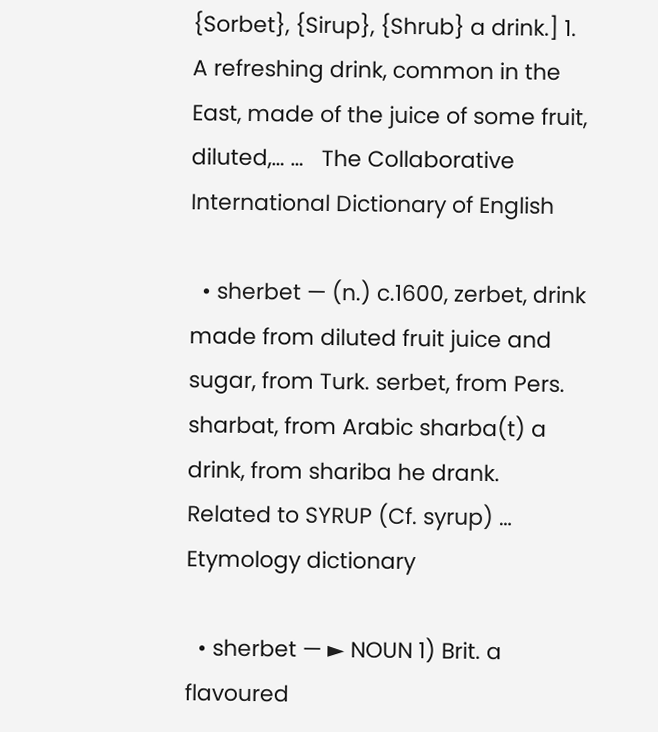{Sorbet}, {Sirup}, {Shrub} a drink.] 1. A refreshing drink, common in the East, made of the juice of some fruit, diluted,… …   The Collaborative International Dictionary of English

  • sherbet — (n.) c.1600, zerbet, drink made from diluted fruit juice and sugar, from Turk. serbet, from Pers. sharbat, from Arabic sharba(t) a drink, from shariba he drank. Related to SYRUP (Cf. syrup) …   Etymology dictionary

  • sherbet — ► NOUN 1) Brit. a flavoured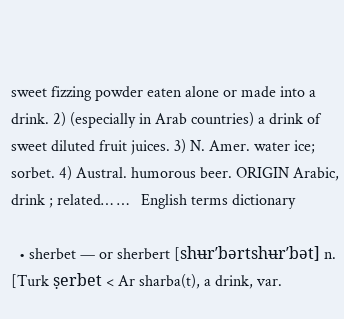sweet fizzing powder eaten alone or made into a drink. 2) (especially in Arab countries) a drink of sweet diluted fruit juices. 3) N. Amer. water ice; sorbet. 4) Austral. humorous beer. ORIGIN Arabic, drink ; related… …   English terms dictionary

  • sherbet — or sherbert [shʉr′bərtshʉr′bət] n. [Turk ṣerbet < Ar sharba(t), a drink, var.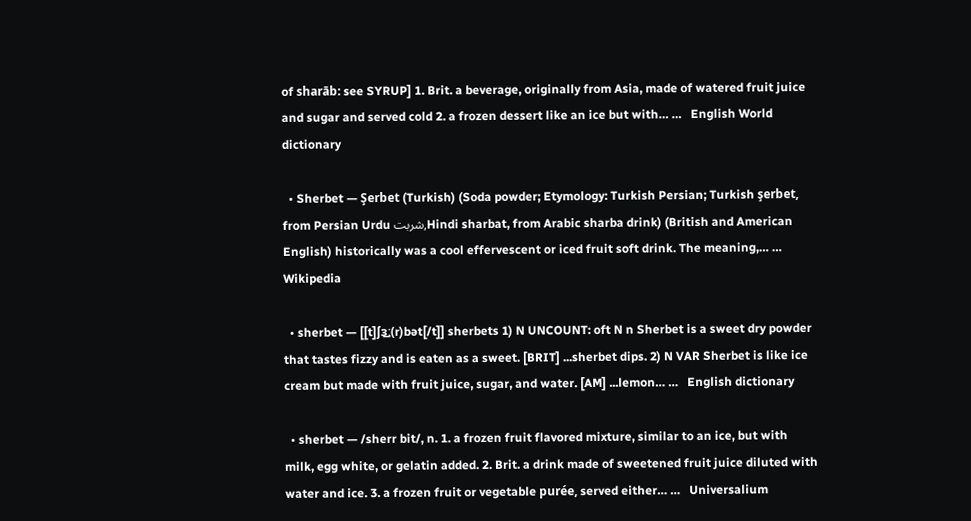of sharāb: see SYRUP] 1. Brit. a beverage, originally from Asia, made of watered fruit juice and sugar and served cold 2. a frozen dessert like an ice but with… …   English World dictionary

  • Sherbet — Şerbet (Turkish) (Soda powder; Etymology: Turkish Persian; Turkish şerbet, from Persian Urdu شربت,Hindi sharbat, from Arabic sharba drink) (British and American English) historically was a cool effervescent or iced fruit soft drink. The meaning,… …   Wikipedia

  • sherbet — [[t]ʃɜ͟ː(r)bət[/t]] sherbets 1) N UNCOUNT: oft N n Sherbet is a sweet dry powder that tastes fizzy and is eaten as a sweet. [BRIT] ...sherbet dips. 2) N VAR Sherbet is like ice cream but made with fruit juice, sugar, and water. [AM] ...lemon… …   English dictionary

  • sherbet — /sherr bit/, n. 1. a frozen fruit flavored mixture, similar to an ice, but with milk, egg white, or gelatin added. 2. Brit. a drink made of sweetened fruit juice diluted with water and ice. 3. a frozen fruit or vegetable purée, served either… …   Universalium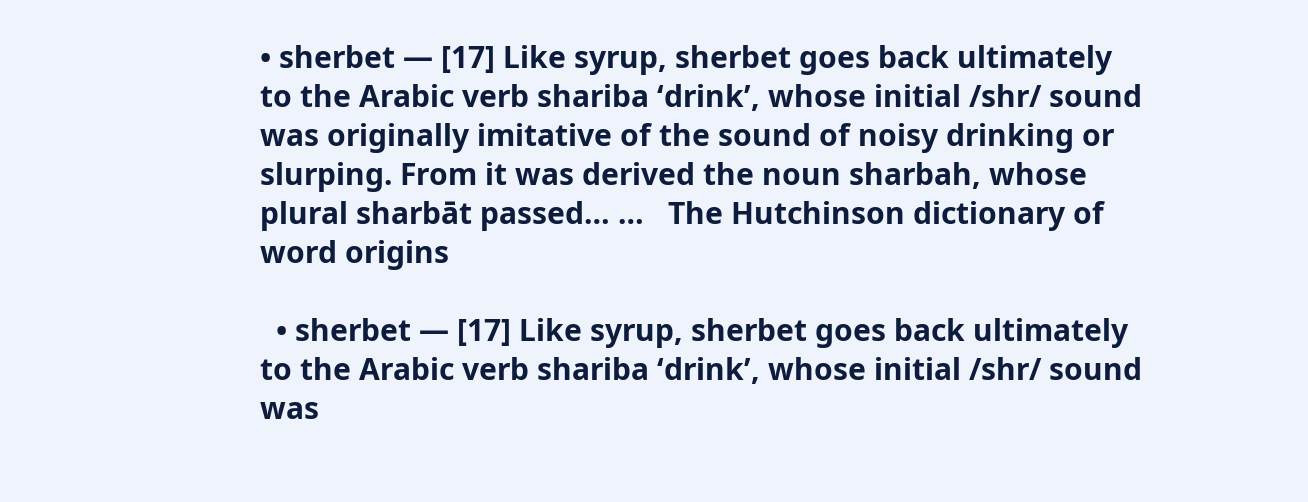• sherbet — [17] Like syrup, sherbet goes back ultimately to the Arabic verb shariba ‘drink’, whose initial /shr/ sound was originally imitative of the sound of noisy drinking or slurping. From it was derived the noun sharbah, whose plural sharbāt passed… …   The Hutchinson dictionary of word origins

  • sherbet — [17] Like syrup, sherbet goes back ultimately to the Arabic verb shariba ‘drink’, whose initial /shr/ sound was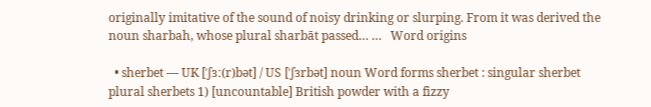originally imitative of the sound of noisy drinking or slurping. From it was derived the noun sharbah, whose plural sharbāt passed… …   Word origins

  • sherbet — UK [ˈʃɜː(r)bət] / US [ˈʃɜrbət] noun Word forms sherbet : singular sherbet plural sherbets 1) [uncountable] British powder with a fizzy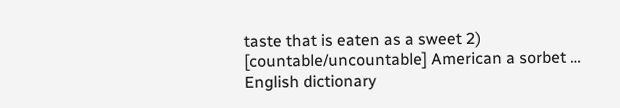taste that is eaten as a sweet 2) [countable/uncountable] American a sorbet …   English dictionary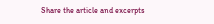Share the article and excerpts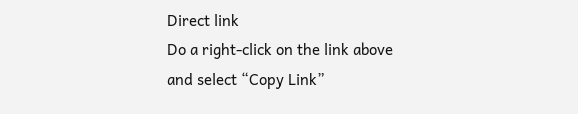Direct link
Do a right-click on the link above
and select “Copy Link”